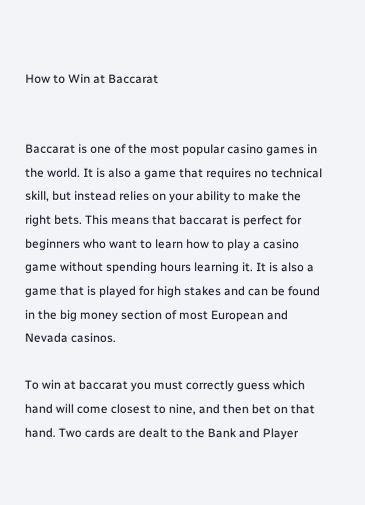How to Win at Baccarat


Baccarat is one of the most popular casino games in the world. It is also a game that requires no technical skill, but instead relies on your ability to make the right bets. This means that baccarat is perfect for beginners who want to learn how to play a casino game without spending hours learning it. It is also a game that is played for high stakes and can be found in the big money section of most European and Nevada casinos.

To win at baccarat you must correctly guess which hand will come closest to nine, and then bet on that hand. Two cards are dealt to the Bank and Player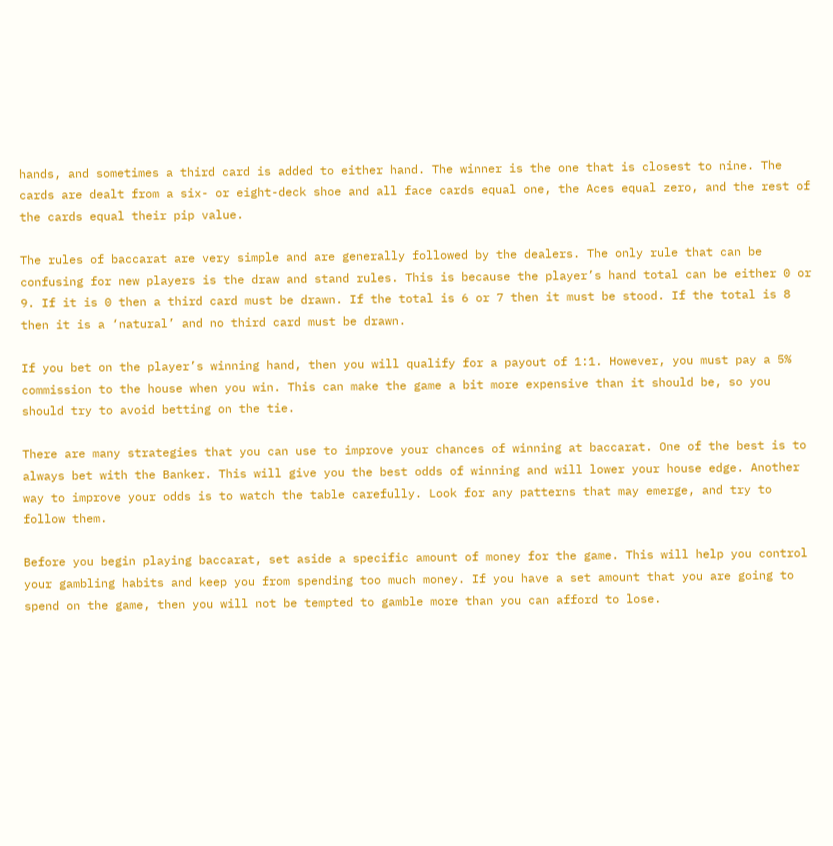hands, and sometimes a third card is added to either hand. The winner is the one that is closest to nine. The cards are dealt from a six- or eight-deck shoe and all face cards equal one, the Aces equal zero, and the rest of the cards equal their pip value.

The rules of baccarat are very simple and are generally followed by the dealers. The only rule that can be confusing for new players is the draw and stand rules. This is because the player’s hand total can be either 0 or 9. If it is 0 then a third card must be drawn. If the total is 6 or 7 then it must be stood. If the total is 8 then it is a ‘natural’ and no third card must be drawn.

If you bet on the player’s winning hand, then you will qualify for a payout of 1:1. However, you must pay a 5% commission to the house when you win. This can make the game a bit more expensive than it should be, so you should try to avoid betting on the tie.

There are many strategies that you can use to improve your chances of winning at baccarat. One of the best is to always bet with the Banker. This will give you the best odds of winning and will lower your house edge. Another way to improve your odds is to watch the table carefully. Look for any patterns that may emerge, and try to follow them.

Before you begin playing baccarat, set aside a specific amount of money for the game. This will help you control your gambling habits and keep you from spending too much money. If you have a set amount that you are going to spend on the game, then you will not be tempted to gamble more than you can afford to lose.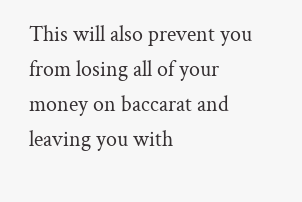This will also prevent you from losing all of your money on baccarat and leaving you with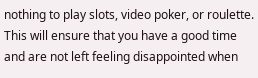nothing to play slots, video poker, or roulette. This will ensure that you have a good time and are not left feeling disappointed when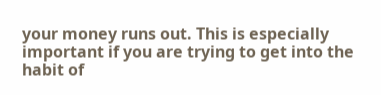your money runs out. This is especially important if you are trying to get into the habit of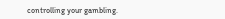controlling your gambling.